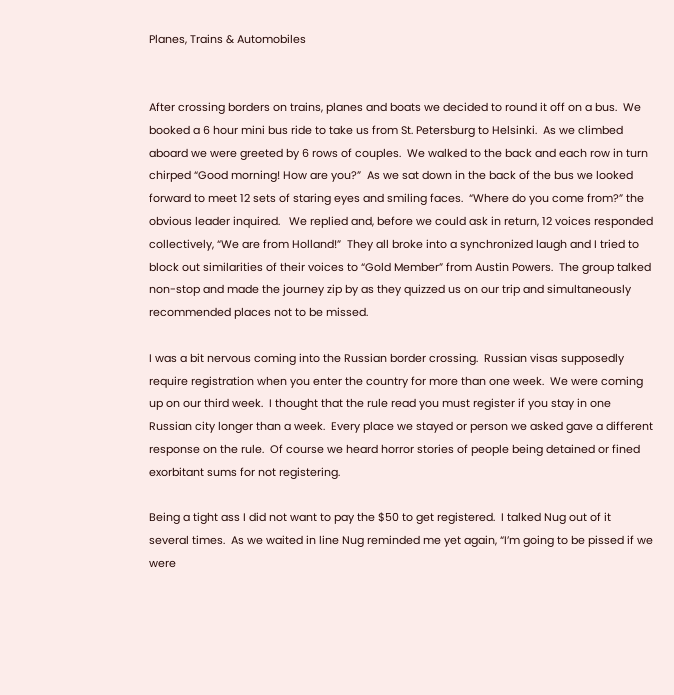Planes, Trains & Automobiles


After crossing borders on trains, planes and boats we decided to round it off on a bus.  We booked a 6 hour mini bus ride to take us from St. Petersburg to Helsinki.  As we climbed aboard we were greeted by 6 rows of couples.  We walked to the back and each row in turn chirped “Good morning! How are you?”  As we sat down in the back of the bus we looked forward to meet 12 sets of staring eyes and smiling faces.  “Where do you come from?” the obvious leader inquired.   We replied and, before we could ask in return, 12 voices responded collectively, “We are from Holland!”  They all broke into a synchronized laugh and I tried to block out similarities of their voices to “Gold Member” from Austin Powers.  The group talked non-stop and made the journey zip by as they quizzed us on our trip and simultaneously recommended places not to be missed.

I was a bit nervous coming into the Russian border crossing.  Russian visas supposedly require registration when you enter the country for more than one week.  We were coming up on our third week.  I thought that the rule read you must register if you stay in one Russian city longer than a week.  Every place we stayed or person we asked gave a different response on the rule.  Of course we heard horror stories of people being detained or fined exorbitant sums for not registering.

Being a tight ass I did not want to pay the $50 to get registered.  I talked Nug out of it several times.  As we waited in line Nug reminded me yet again, “I’m going to be pissed if we were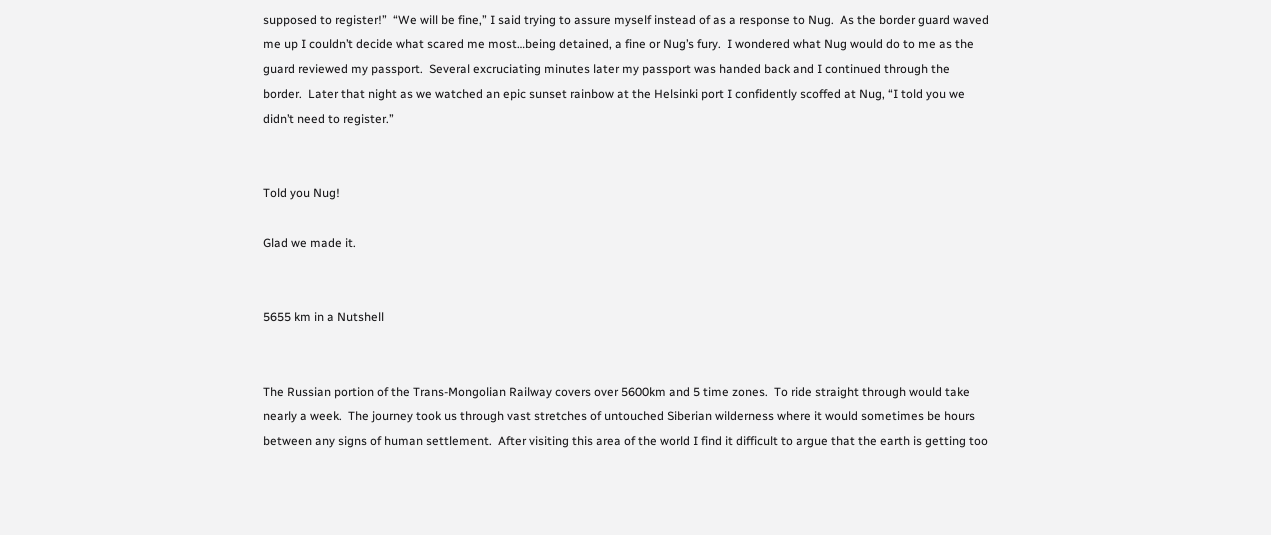supposed to register!”  “We will be fine,” I said trying to assure myself instead of as a response to Nug.  As the border guard waved me up I couldn’t decide what scared me most…being detained, a fine or Nug’s fury.  I wondered what Nug would do to me as the guard reviewed my passport.  Several excruciating minutes later my passport was handed back and I continued through the border.  Later that night as we watched an epic sunset rainbow at the Helsinki port I confidently scoffed at Nug, “I told you we didn’t need to register.”


Told you Nug!

Glad we made it.


5655 km in a Nutshell


The Russian portion of the Trans-Mongolian Railway covers over 5600km and 5 time zones.  To ride straight through would take nearly a week.  The journey took us through vast stretches of untouched Siberian wilderness where it would sometimes be hours between any signs of human settlement.  After visiting this area of the world I find it difficult to argue that the earth is getting too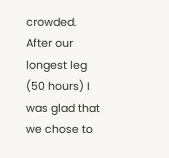crowded.  After our longest leg (50 hours) I was glad that we chose to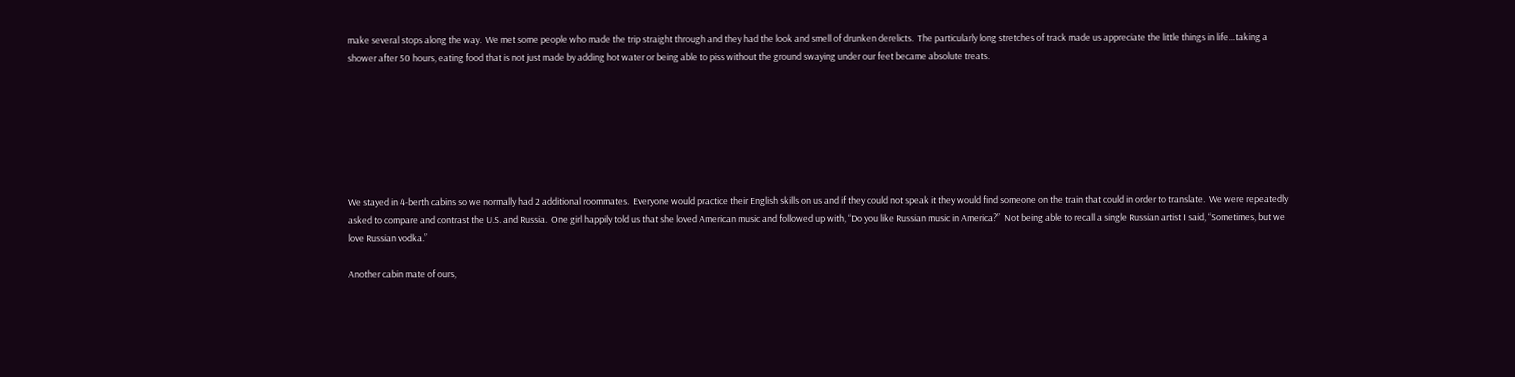make several stops along the way.  We met some people who made the trip straight through and they had the look and smell of drunken derelicts.  The particularly long stretches of track made us appreciate the little things in life…taking a shower after 50 hours, eating food that is not just made by adding hot water or being able to piss without the ground swaying under our feet became absolute treats.







We stayed in 4-berth cabins so we normally had 2 additional roommates.  Everyone would practice their English skills on us and if they could not speak it they would find someone on the train that could in order to translate.  We were repeatedly asked to compare and contrast the U.S. and Russia.  One girl happily told us that she loved American music and followed up with, “Do you like Russian music in America?”  Not being able to recall a single Russian artist I said, “Sometimes, but we love Russian vodka.”

Another cabin mate of ours,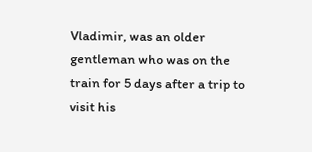Vladimir, was an older gentleman who was on the train for 5 days after a trip to visit his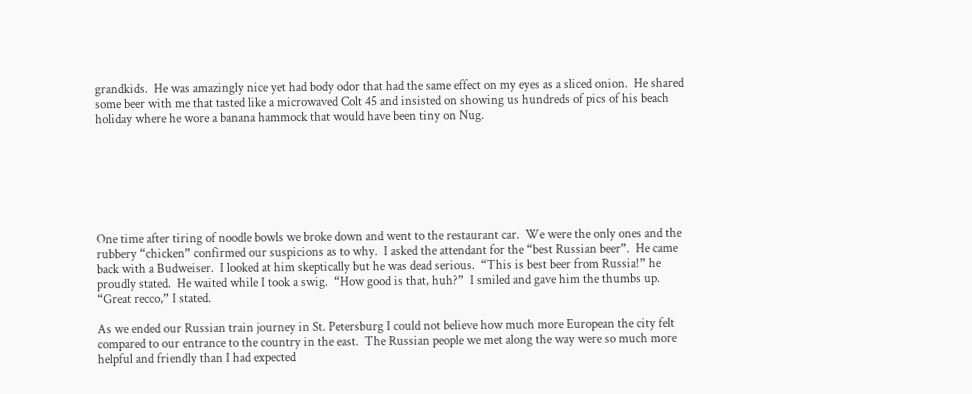grandkids.  He was amazingly nice yet had body odor that had the same effect on my eyes as a sliced onion.  He shared some beer with me that tasted like a microwaved Colt 45 and insisted on showing us hundreds of pics of his beach holiday where he wore a banana hammock that would have been tiny on Nug.







One time after tiring of noodle bowls we broke down and went to the restaurant car.  We were the only ones and the rubbery “chicken” confirmed our suspicions as to why.  I asked the attendant for the “best Russian beer”.  He came back with a Budweiser.  I looked at him skeptically but he was dead serious.  “This is best beer from Russia!” he proudly stated.  He waited while I took a swig.  “How good is that, huh?”  I smiled and gave him the thumbs up.  “Great recco,” I stated.

As we ended our Russian train journey in St. Petersburg I could not believe how much more European the city felt compared to our entrance to the country in the east.  The Russian people we met along the way were so much more helpful and friendly than I had expected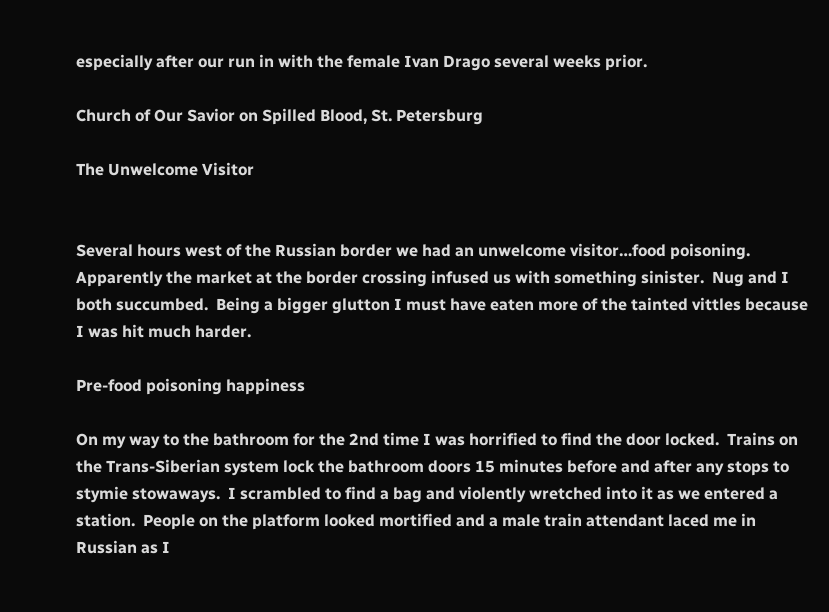especially after our run in with the female Ivan Drago several weeks prior.

Church of Our Savior on Spilled Blood, St. Petersburg

The Unwelcome Visitor


Several hours west of the Russian border we had an unwelcome visitor…food poisoning.  Apparently the market at the border crossing infused us with something sinister.  Nug and I both succumbed.  Being a bigger glutton I must have eaten more of the tainted vittles because I was hit much harder.

Pre-food poisoning happiness

On my way to the bathroom for the 2nd time I was horrified to find the door locked.  Trains on the Trans-Siberian system lock the bathroom doors 15 minutes before and after any stops to stymie stowaways.  I scrambled to find a bag and violently wretched into it as we entered a station.  People on the platform looked mortified and a male train attendant laced me in Russian as I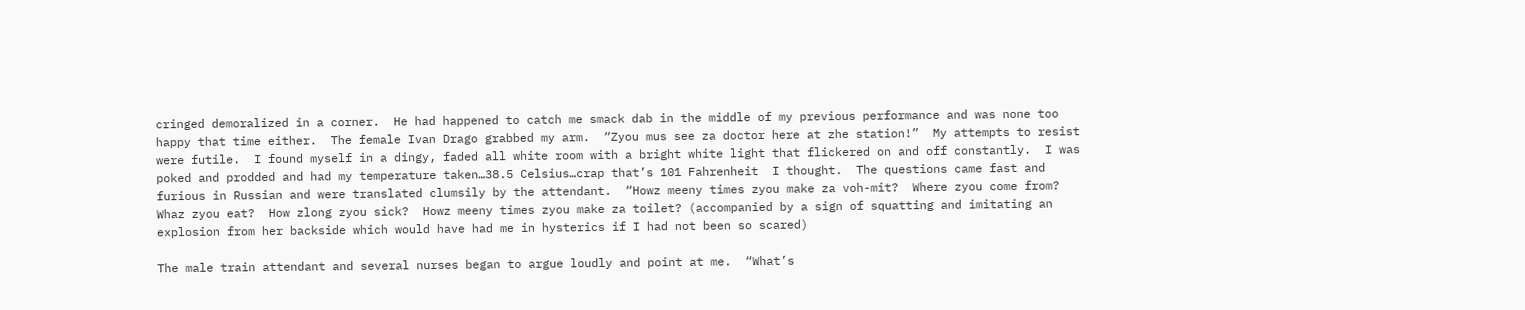cringed demoralized in a corner.  He had happened to catch me smack dab in the middle of my previous performance and was none too happy that time either.  The female Ivan Drago grabbed my arm.  “Zyou mus see za doctor here at zhe station!”  My attempts to resist were futile.  I found myself in a dingy, faded all white room with a bright white light that flickered on and off constantly.  I was poked and prodded and had my temperature taken…38.5 Celsius…crap that’s 101 Fahrenheit  I thought.  The questions came fast and furious in Russian and were translated clumsily by the attendant.  “Howz meeny times zyou make za voh-mit?  Where zyou come from?  Whaz zyou eat?  How zlong zyou sick?  Howz meeny times zyou make za toilet? (accompanied by a sign of squatting and imitating an explosion from her backside which would have had me in hysterics if I had not been so scared)

The male train attendant and several nurses began to argue loudly and point at me.  “What’s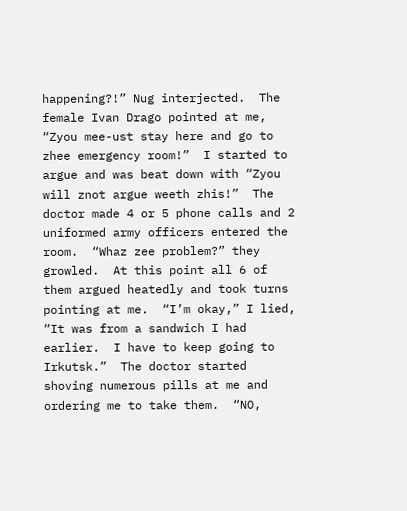happening?!” Nug interjected.  The female Ivan Drago pointed at me, “Zyou mee-ust stay here and go to zhee emergency room!”  I started to argue and was beat down with “Zyou will znot argue weeth zhis!”  The doctor made 4 or 5 phone calls and 2 uniformed army officers entered the room.  “Whaz zee problem?” they growled.  At this point all 6 of them argued heatedly and took turns pointing at me.  “I’m okay,” I lied, “It was from a sandwich I had earlier.  I have to keep going to Irkutsk.”  The doctor started shoving numerous pills at me and ordering me to take them.  “NO,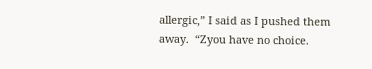allergic,” I said as I pushed them away.  “Zyou have no choice.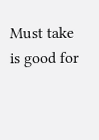Must take is good for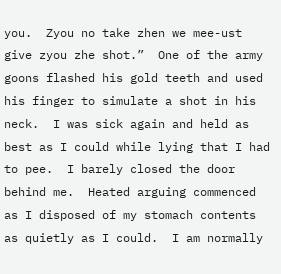you.  Zyou no take zhen we mee-ust give zyou zhe shot.”  One of the army goons flashed his gold teeth and used his finger to simulate a shot in his neck.  I was sick again and held as best as I could while lying that I had to pee.  I barely closed the door behind me.  Heated arguing commenced as I disposed of my stomach contents as quietly as I could.  I am normally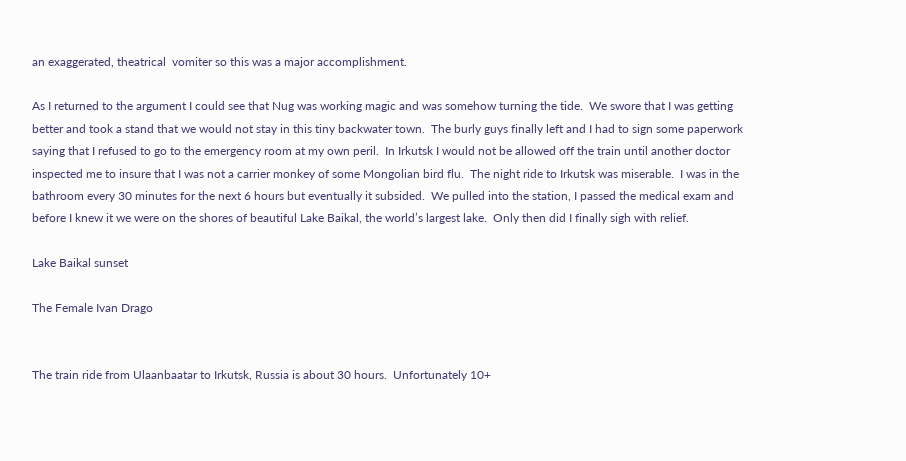an exaggerated, theatrical  vomiter so this was a major accomplishment.

As I returned to the argument I could see that Nug was working magic and was somehow turning the tide.  We swore that I was getting better and took a stand that we would not stay in this tiny backwater town.  The burly guys finally left and I had to sign some paperwork saying that I refused to go to the emergency room at my own peril.  In Irkutsk I would not be allowed off the train until another doctor inspected me to insure that I was not a carrier monkey of some Mongolian bird flu.  The night ride to Irkutsk was miserable.  I was in the bathroom every 30 minutes for the next 6 hours but eventually it subsided.  We pulled into the station, I passed the medical exam and before I knew it we were on the shores of beautiful Lake Baikal, the world’s largest lake.  Only then did I finally sigh with relief.

Lake Baikal sunset

The Female Ivan Drago


The train ride from Ulaanbaatar to Irkutsk, Russia is about 30 hours.  Unfortunately 10+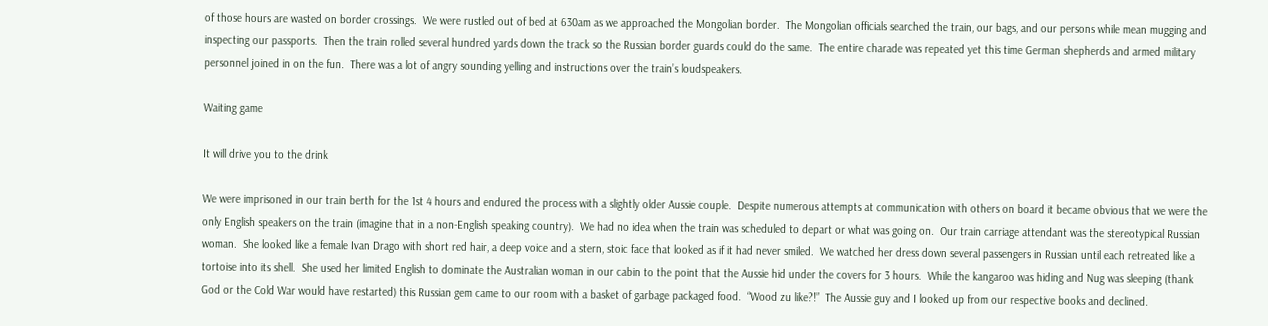of those hours are wasted on border crossings.  We were rustled out of bed at 630am as we approached the Mongolian border.  The Mongolian officials searched the train, our bags, and our persons while mean mugging and inspecting our passports.  Then the train rolled several hundred yards down the track so the Russian border guards could do the same.  The entire charade was repeated yet this time German shepherds and armed military personnel joined in on the fun.  There was a lot of angry sounding yelling and instructions over the train’s loudspeakers.

Waiting game

It will drive you to the drink

We were imprisoned in our train berth for the 1st 4 hours and endured the process with a slightly older Aussie couple.  Despite numerous attempts at communication with others on board it became obvious that we were the only English speakers on the train (imagine that in a non-English speaking country).  We had no idea when the train was scheduled to depart or what was going on.  Our train carriage attendant was the stereotypical Russian woman.  She looked like a female Ivan Drago with short red hair, a deep voice and a stern, stoic face that looked as if it had never smiled.  We watched her dress down several passengers in Russian until each retreated like a tortoise into its shell.  She used her limited English to dominate the Australian woman in our cabin to the point that the Aussie hid under the covers for 3 hours.  While the kangaroo was hiding and Nug was sleeping (thank God or the Cold War would have restarted) this Russian gem came to our room with a basket of garbage packaged food.  “Wood zu like?!”  The Aussie guy and I looked up from our respective books and declined.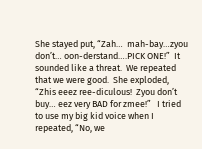She stayed put, “Zah…  mah-bay…zyou don’t… oon-derstand….PICK ONE!”  It sounded like a threat.  We repeated that we were good.  She exploded, “Zhis eeez ree-diculous!  Zyou don’t buy… eez very BAD for zmee!”   I tried to use my big kid voice when I repeated, “No, we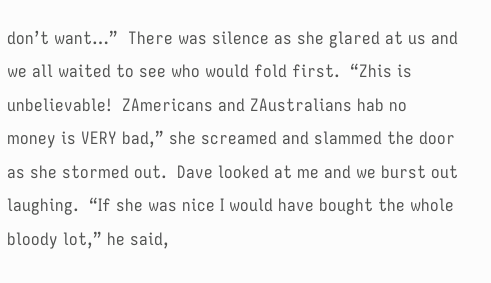don’t want…”  There was silence as she glared at us and we all waited to see who would fold first.  “Zhis is unbelievable!  ZAmericans and ZAustralians hab no money is VERY bad,” she screamed and slammed the door as she stormed out.  Dave looked at me and we burst out laughing.  “If she was nice I would have bought the whole bloody lot,” he said,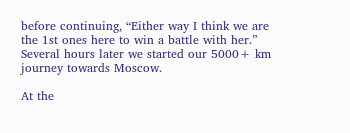before continuing, “Either way I think we are the 1st ones here to win a battle with her.”  Several hours later we started our 5000+ km journey towards Moscow.

At the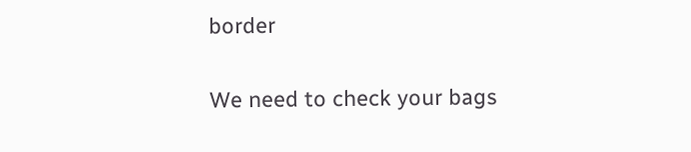border

We need to check your bags